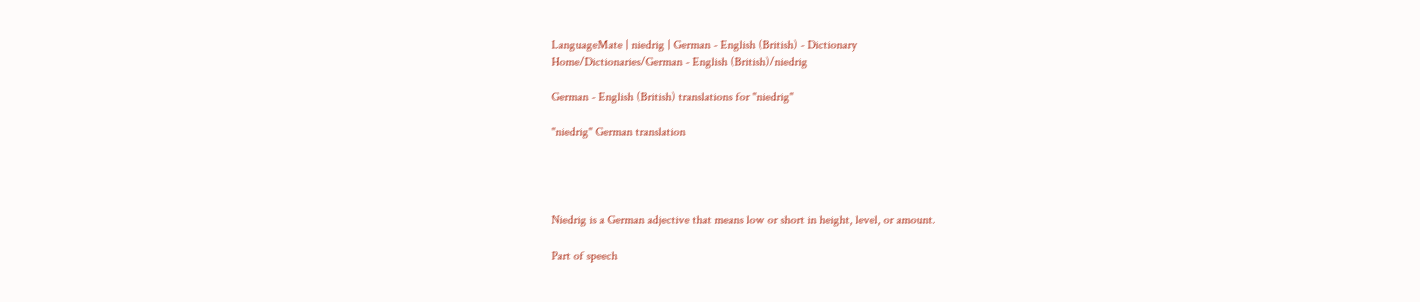LanguageMate | niedrig | German - English (British) - Dictionary
Home/Dictionaries/German - English (British)/niedrig

German - English (British) translations for "niedrig"

"niedrig" German translation




Niedrig is a German adjective that means low or short in height, level, or amount.

Part of speech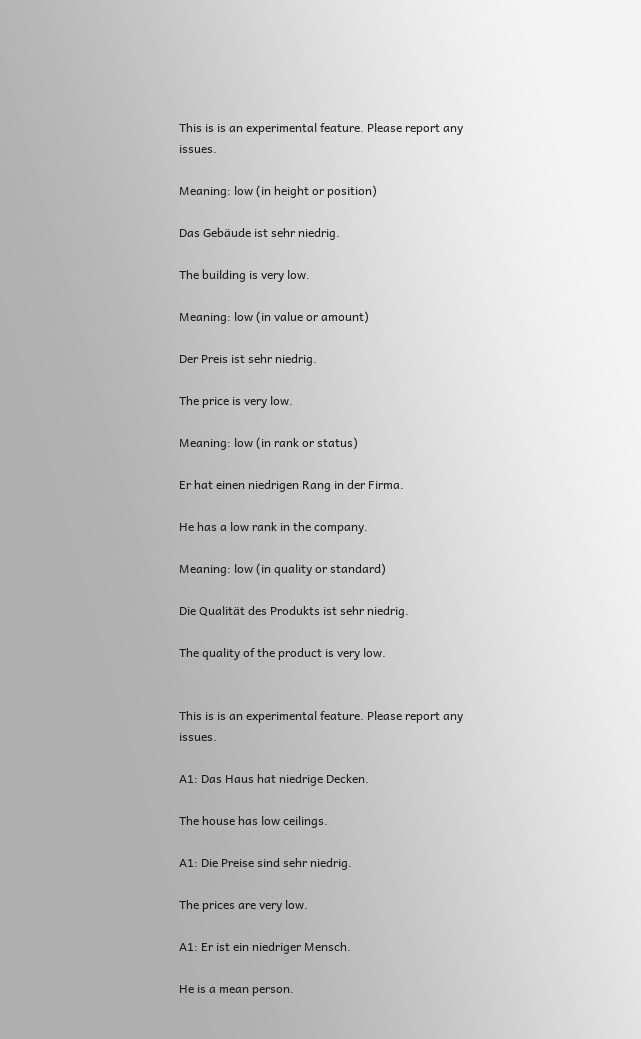This is is an experimental feature. Please report any issues.

Meaning: low (in height or position)

Das Gebäude ist sehr niedrig.

The building is very low.

Meaning: low (in value or amount)

Der Preis ist sehr niedrig.

The price is very low.

Meaning: low (in rank or status)

Er hat einen niedrigen Rang in der Firma.

He has a low rank in the company.

Meaning: low (in quality or standard)

Die Qualität des Produkts ist sehr niedrig.

The quality of the product is very low.


This is is an experimental feature. Please report any issues.

A1: Das Haus hat niedrige Decken.

The house has low ceilings.

A1: Die Preise sind sehr niedrig.

The prices are very low.

A1: Er ist ein niedriger Mensch.

He is a mean person.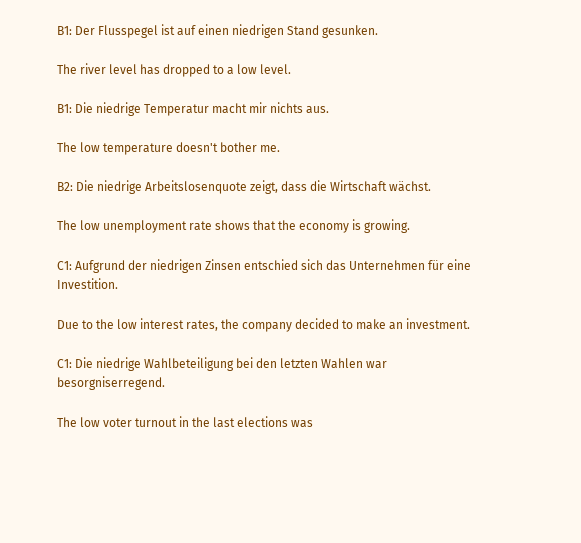B1: Der Flusspegel ist auf einen niedrigen Stand gesunken.

The river level has dropped to a low level.

B1: Die niedrige Temperatur macht mir nichts aus.

The low temperature doesn't bother me.

B2: Die niedrige Arbeitslosenquote zeigt, dass die Wirtschaft wächst.

The low unemployment rate shows that the economy is growing.

C1: Aufgrund der niedrigen Zinsen entschied sich das Unternehmen für eine Investition.

Due to the low interest rates, the company decided to make an investment.

C1: Die niedrige Wahlbeteiligung bei den letzten Wahlen war besorgniserregend.

The low voter turnout in the last elections was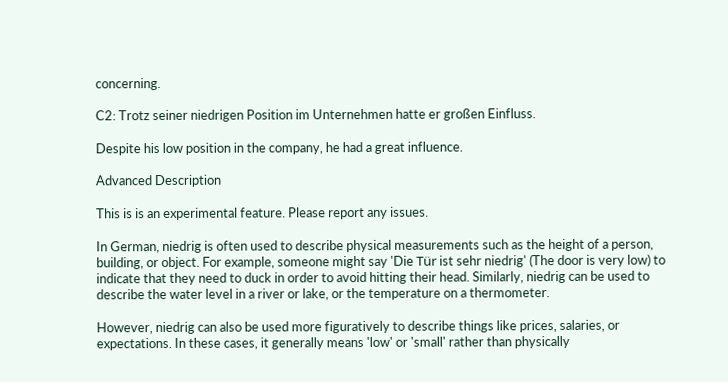concerning.

C2: Trotz seiner niedrigen Position im Unternehmen hatte er großen Einfluss.

Despite his low position in the company, he had a great influence.

Advanced Description

This is is an experimental feature. Please report any issues.

In German, niedrig is often used to describe physical measurements such as the height of a person, building, or object. For example, someone might say 'Die Tür ist sehr niedrig' (The door is very low) to indicate that they need to duck in order to avoid hitting their head. Similarly, niedrig can be used to describe the water level in a river or lake, or the temperature on a thermometer.

However, niedrig can also be used more figuratively to describe things like prices, salaries, or expectations. In these cases, it generally means 'low' or 'small' rather than physically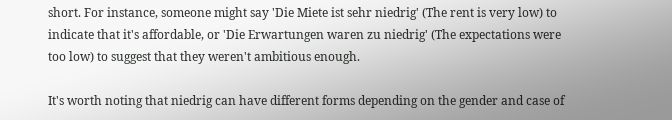short. For instance, someone might say 'Die Miete ist sehr niedrig' (The rent is very low) to indicate that it's affordable, or 'Die Erwartungen waren zu niedrig' (The expectations were too low) to suggest that they weren't ambitious enough.

It's worth noting that niedrig can have different forms depending on the gender and case of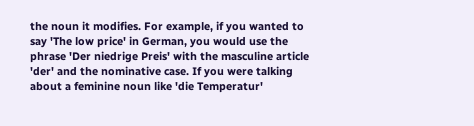the noun it modifies. For example, if you wanted to say 'The low price' in German, you would use the phrase 'Der niedrige Preis' with the masculine article 'der' and the nominative case. If you were talking about a feminine noun like 'die Temperatur'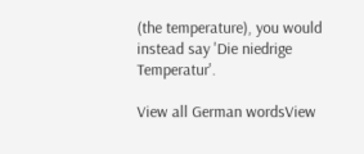(the temperature), you would instead say 'Die niedrige Temperatur'.

View all German wordsView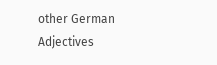other German Adjectives